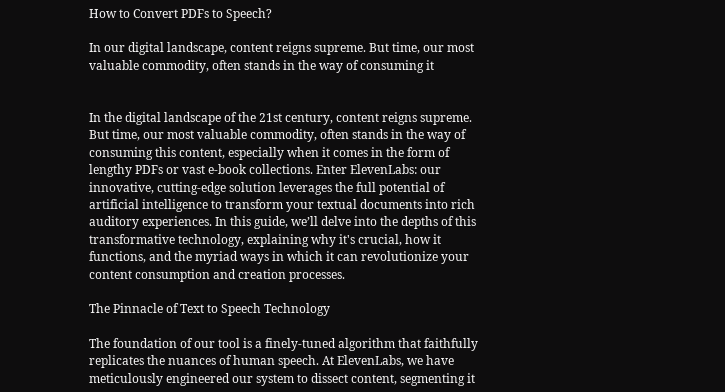How to Convert PDFs to Speech?

In our digital landscape, content reigns supreme. But time, our most valuable commodity, often stands in the way of consuming it


In the digital landscape of the 21st century, content reigns supreme. But time, our most valuable commodity, often stands in the way of consuming this content, especially when it comes in the form of lengthy PDFs or vast e-book collections. Enter ElevenLabs: our innovative, cutting-edge solution leverages the full potential of artificial intelligence to transform your textual documents into rich auditory experiences. In this guide, we’ll delve into the depths of this transformative technology, explaining why it's crucial, how it functions, and the myriad ways in which it can revolutionize your content consumption and creation processes.

The Pinnacle of Text to Speech Technology

The foundation of our tool is a finely-tuned algorithm that faithfully replicates the nuances of human speech. At ElevenLabs, we have meticulously engineered our system to dissect content, segmenting it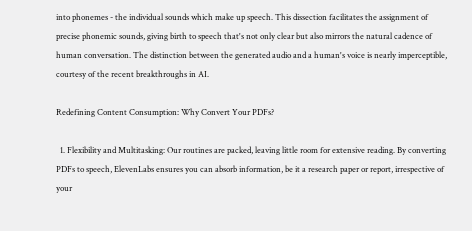into phonemes - the individual sounds which make up speech. This dissection facilitates the assignment of precise phonemic sounds, giving birth to speech that's not only clear but also mirrors the natural cadence of human conversation. The distinction between the generated audio and a human's voice is nearly imperceptible, courtesy of the recent breakthroughs in AI.

Redefining Content Consumption: Why Convert Your PDFs?

  1. Flexibility and Multitasking: Our routines are packed, leaving little room for extensive reading. By converting PDFs to speech, ElevenLabs ensures you can absorb information, be it a research paper or report, irrespective of your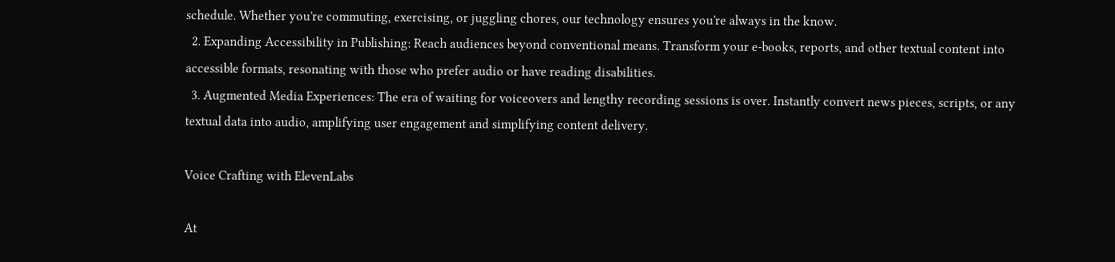schedule. Whether you're commuting, exercising, or juggling chores, our technology ensures you're always in the know.
  2. Expanding Accessibility in Publishing: Reach audiences beyond conventional means. Transform your e-books, reports, and other textual content into accessible formats, resonating with those who prefer audio or have reading disabilities.
  3. Augmented Media Experiences: The era of waiting for voiceovers and lengthy recording sessions is over. Instantly convert news pieces, scripts, or any textual data into audio, amplifying user engagement and simplifying content delivery.

Voice Crafting with ElevenLabs

At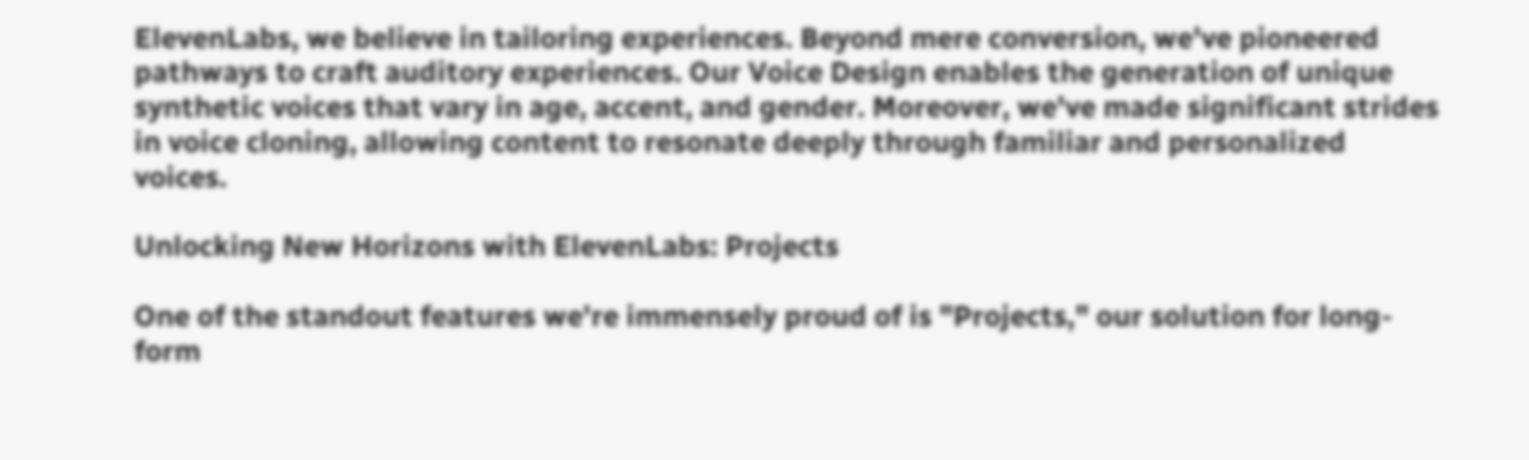ElevenLabs, we believe in tailoring experiences. Beyond mere conversion, we've pioneered pathways to craft auditory experiences. Our Voice Design enables the generation of unique synthetic voices that vary in age, accent, and gender. Moreover, we've made significant strides in voice cloning, allowing content to resonate deeply through familiar and personalized voices.

Unlocking New Horizons with ElevenLabs: Projects

One of the standout features we're immensely proud of is "Projects," our solution for long-form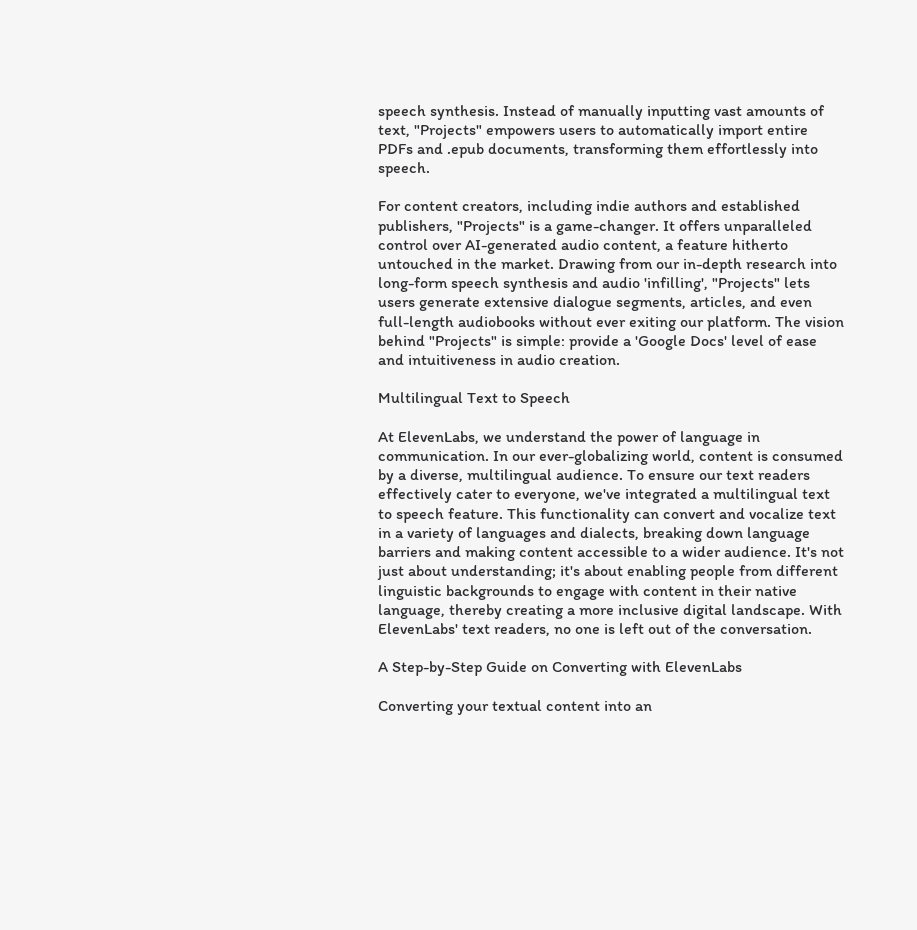speech synthesis. Instead of manually inputting vast amounts of text, "Projects" empowers users to automatically import entire PDFs and .epub documents, transforming them effortlessly into speech.

For content creators, including indie authors and established publishers, "Projects" is a game-changer. It offers unparalleled control over AI-generated audio content, a feature hitherto untouched in the market. Drawing from our in-depth research into long-form speech synthesis and audio 'infilling', "Projects" lets users generate extensive dialogue segments, articles, and even full-length audiobooks without ever exiting our platform. The vision behind "Projects" is simple: provide a 'Google Docs' level of ease and intuitiveness in audio creation.

Multilingual Text to Speech

At ElevenLabs, we understand the power of language in communication. In our ever-globalizing world, content is consumed by a diverse, multilingual audience. To ensure our text readers effectively cater to everyone, we've integrated a multilingual text to speech feature. This functionality can convert and vocalize text in a variety of languages and dialects, breaking down language barriers and making content accessible to a wider audience. It's not just about understanding; it's about enabling people from different linguistic backgrounds to engage with content in their native language, thereby creating a more inclusive digital landscape. With ElevenLabs' text readers, no one is left out of the conversation.

A Step-by-Step Guide on Converting with ElevenLabs

Converting your textual content into an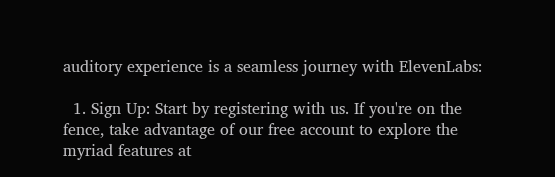auditory experience is a seamless journey with ElevenLabs:

  1. Sign Up: Start by registering with us. If you're on the fence, take advantage of our free account to explore the myriad features at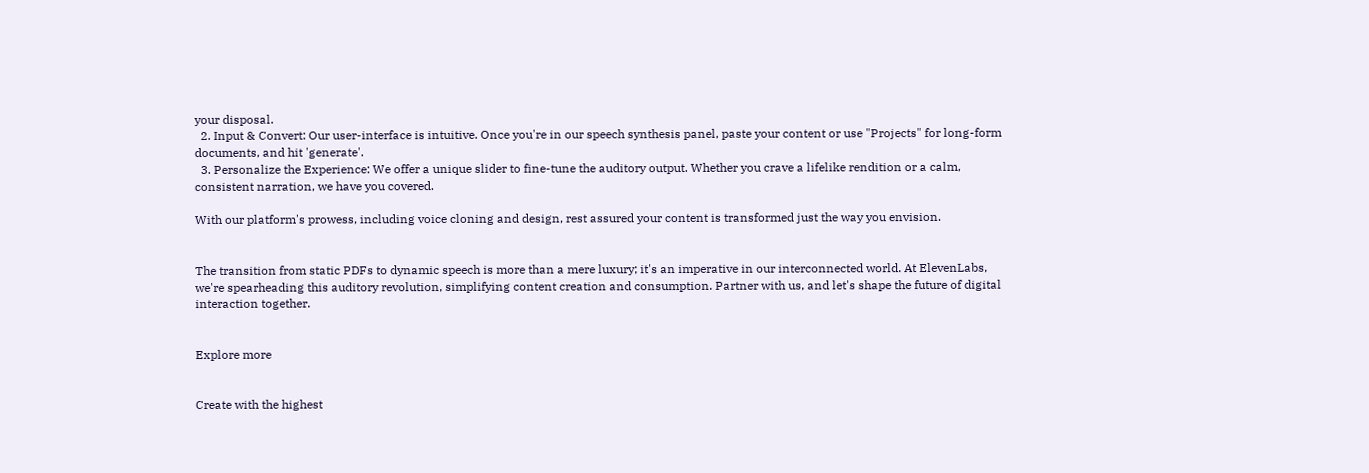your disposal.
  2. Input & Convert: Our user-interface is intuitive. Once you're in our speech synthesis panel, paste your content or use "Projects" for long-form documents, and hit 'generate'.
  3. Personalize the Experience: We offer a unique slider to fine-tune the auditory output. Whether you crave a lifelike rendition or a calm, consistent narration, we have you covered.

With our platform's prowess, including voice cloning and design, rest assured your content is transformed just the way you envision.


The transition from static PDFs to dynamic speech is more than a mere luxury; it's an imperative in our interconnected world. At ElevenLabs, we're spearheading this auditory revolution, simplifying content creation and consumption. Partner with us, and let's shape the future of digital interaction together.


Explore more


Create with the highest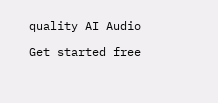quality AI Audio

Get started free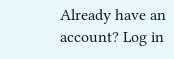Already have an account? Log in